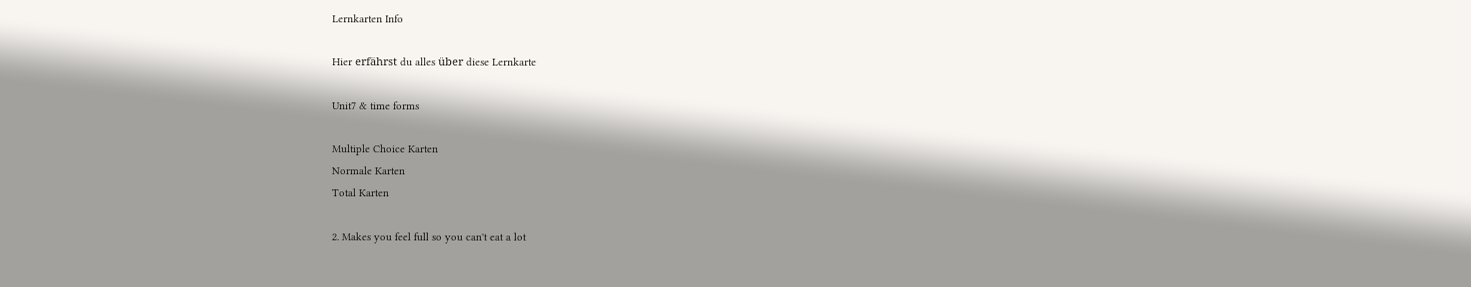Lernkarten Info

Hier erfährst du alles über diese Lernkarte

Unit7 & time forms

Multiple Choice Karten
Normale Karten
Total Karten

2. Makes you feel full so you can't eat a lot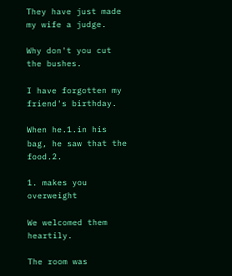They have just made my wife a judge.

Why don't you cut the bushes.

I have forgotten my friend's birthday.

When he.1.in his bag, he saw that the food.2.

1. makes you overweight

We welcomed them heartily.

The room was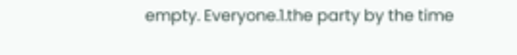empty. Everyone.1.the party by the time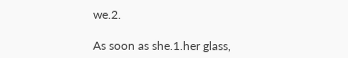we.2.

As soon as she.1.her glass,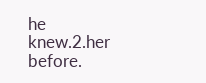he knew.2.her before.